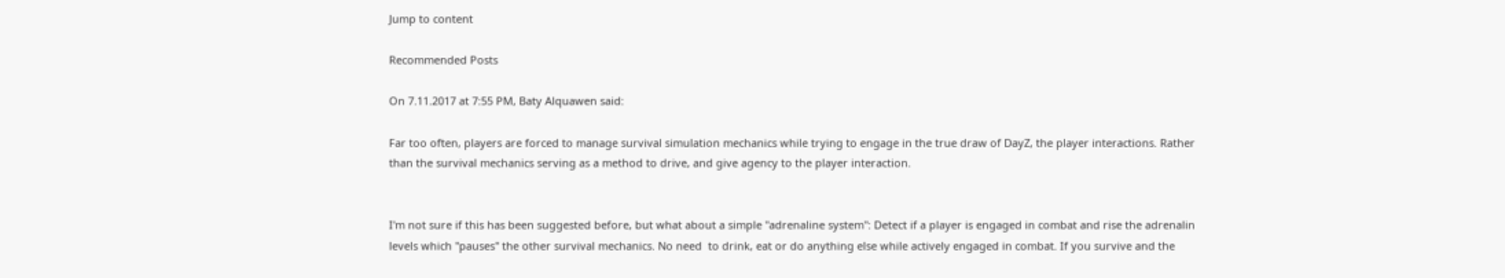Jump to content

Recommended Posts

On 7.11.2017 at 7:55 PM, Baty Alquawen said:

Far too often, players are forced to manage survival simulation mechanics while trying to engage in the true draw of DayZ, the player interactions. Rather than the survival mechanics serving as a method to drive, and give agency to the player interaction.


I'm not sure if this has been suggested before, but what about a simple "adrenaline system": Detect if a player is engaged in combat and rise the adrenalin levels which "pauses" the other survival mechanics. No need  to drink, eat or do anything else while actively engaged in combat. If you survive and the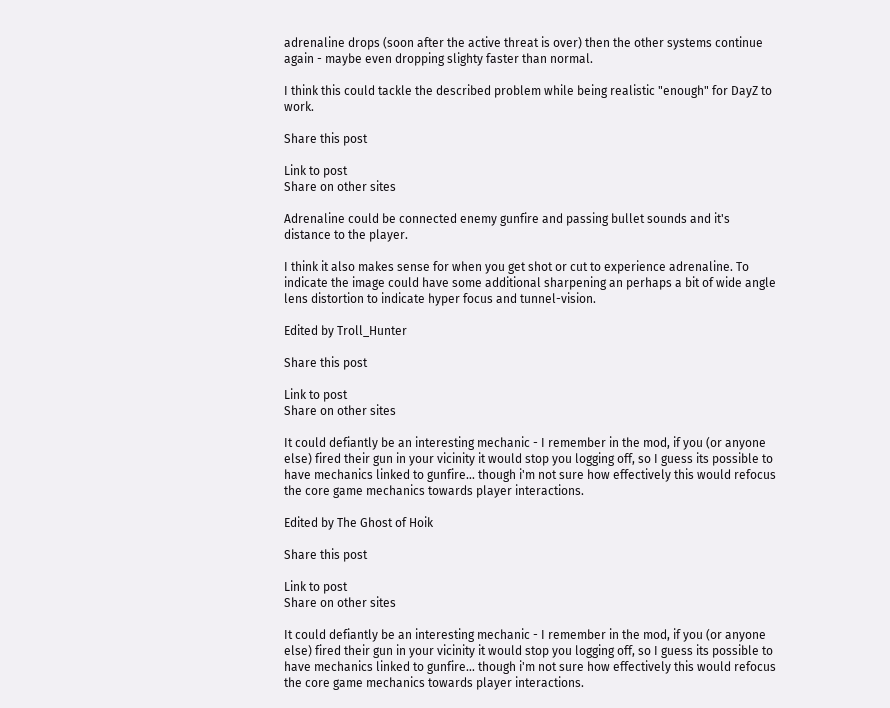adrenaline drops (soon after the active threat is over) then the other systems continue again - maybe even dropping slighty faster than normal.

I think this could tackle the described problem while being realistic "enough" for DayZ to work.

Share this post

Link to post
Share on other sites

Adrenaline could be connected enemy gunfire and passing bullet sounds and it's distance to the player.

I think it also makes sense for when you get shot or cut to experience adrenaline. To indicate the image could have some additional sharpening an perhaps a bit of wide angle lens distortion to indicate hyper focus and tunnel-vision.

Edited by Troll_Hunter

Share this post

Link to post
Share on other sites

It could defiantly be an interesting mechanic - I remember in the mod, if you (or anyone else) fired their gun in your vicinity it would stop you logging off, so I guess its possible to have mechanics linked to gunfire... though i'm not sure how effectively this would refocus the core game mechanics towards player interactions.

Edited by The Ghost of Hoik

Share this post

Link to post
Share on other sites

It could defiantly be an interesting mechanic - I remember in the mod, if you (or anyone else) fired their gun in your vicinity it would stop you logging off, so I guess its possible to have mechanics linked to gunfire... though i'm not sure how effectively this would refocus the core game mechanics towards player interactions.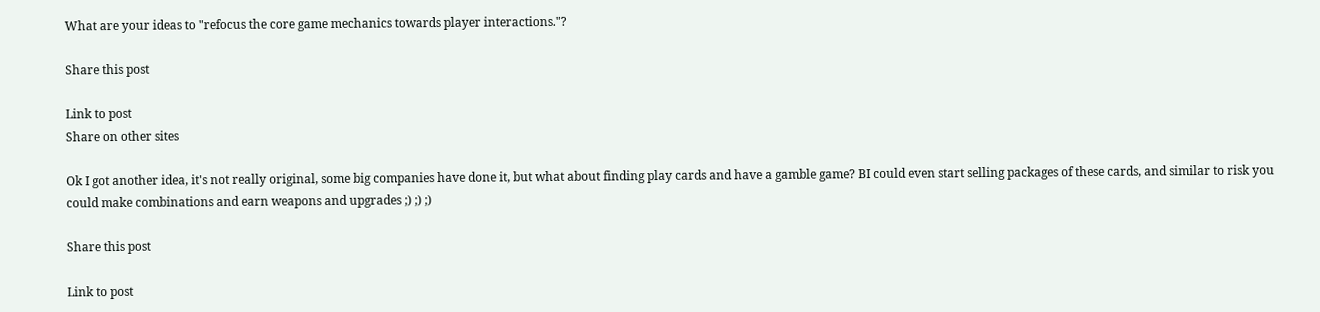What are your ideas to "refocus the core game mechanics towards player interactions."?

Share this post

Link to post
Share on other sites

Ok I got another idea, it's not really original, some big companies have done it, but what about finding play cards and have a gamble game? BI could even start selling packages of these cards, and similar to risk you could make combinations and earn weapons and upgrades ;) ;) ;)

Share this post

Link to post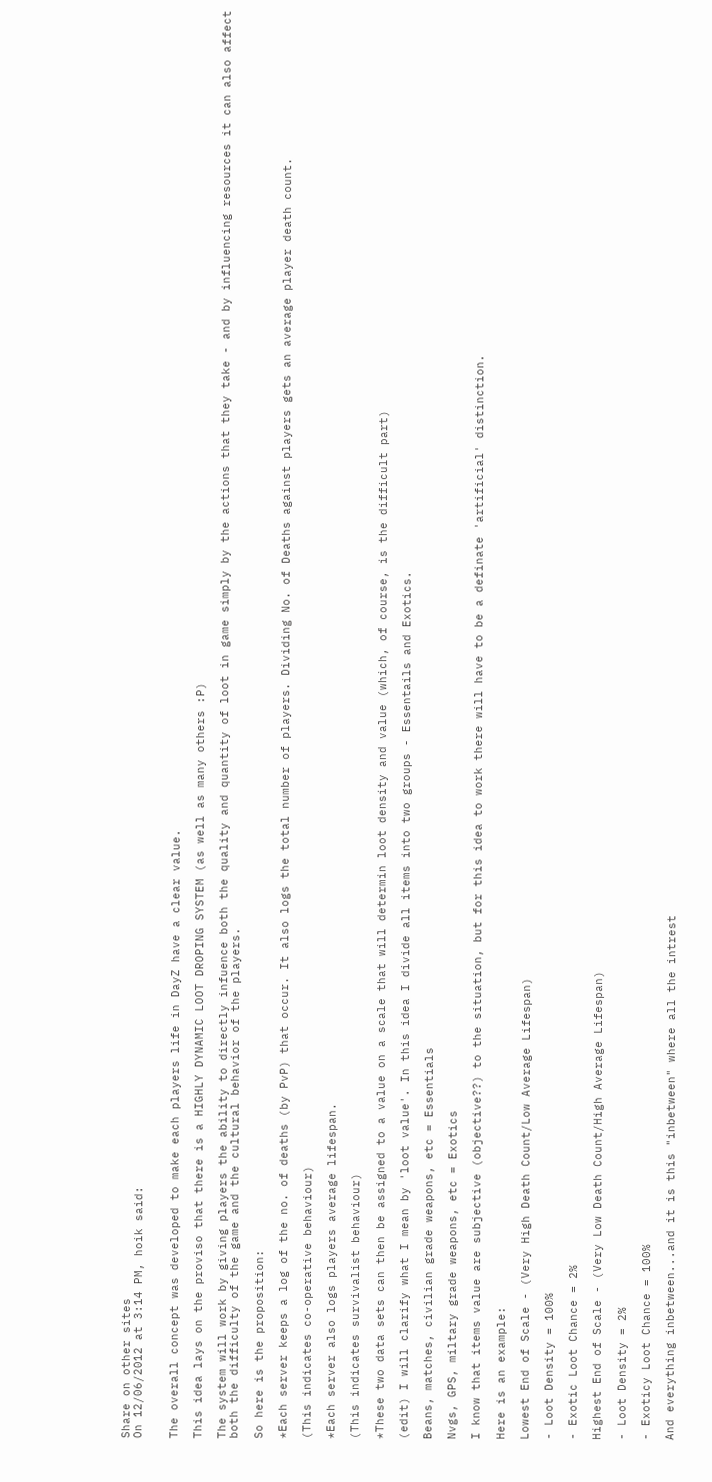Share on other sites
On 12/06/2012 at 3:14 PM, hoik said:


The overall concept was developed to make each players life in DayZ have a clear value.

This idea lays on the proviso that there is a HIGHLY DYNAMIC LOOT DROPING SYSTEM (as well as many others :P)

The system will work by giving players the ability to directly infuence both the quality and quantity of loot in game simply by the actions that they take - and by influencing resources it can also affect both the difficulty of the game and the cultural behavior of the players.

So here is the proposition:

*Each server keeps a log of the no. of deaths (by PvP) that occur. It also logs the total number of players. Dividing No. of Deaths against players gets an average player death count.

(This indicates co-operative behaviour)

*Each server also logs players average lifespan.

(This indicates survivalist behaviour)

*These two data sets can then be assigned to a value on a scale that will determin loot density and value (which, of course, is the difficult part)

(edit) I will clarify what I mean by 'loot value'. In this idea I divide all items into two groups - Essentails and Exotics.

Beans, matches, civilian grade weapons, etc = Essentials

Nvgs, GPS, miltary grade weapons, etc = Exotics

I know that items value are subjective (objective??) to the situation, but for this idea to work there will have to be a definate 'artificial' distinction.

Here is an example:

Lowest End of Scale - (Very High Death Count/Low Average Lifespan)

- Loot Density = 100%

- Exotic Loot Chance = 2%

Highest End of Scale - (Very Low Death Count/High Average Lifespan)

- Loot Density = 2%

- Exoticy Loot Chance = 100%

And everything inbetween...and it is this "inbetween" where all the intrest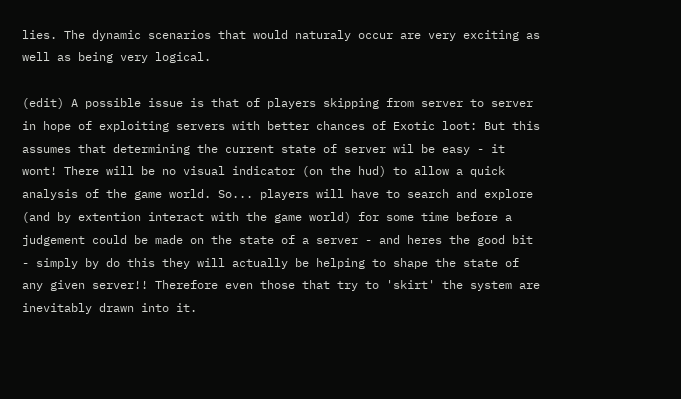lies. The dynamic scenarios that would naturaly occur are very exciting as well as being very logical.

(edit) A possible issue is that of players skipping from server to server in hope of exploiting servers with better chances of Exotic loot: But this assumes that determining the current state of server wil be easy - it wont! There will be no visual indicator (on the hud) to allow a quick analysis of the game world. So... players will have to search and explore (and by extention interact with the game world) for some time before a judgement could be made on the state of a server - and heres the good bit - simply by do this they will actually be helping to shape the state of any given server!! Therefore even those that try to 'skirt' the system are inevitably drawn into it.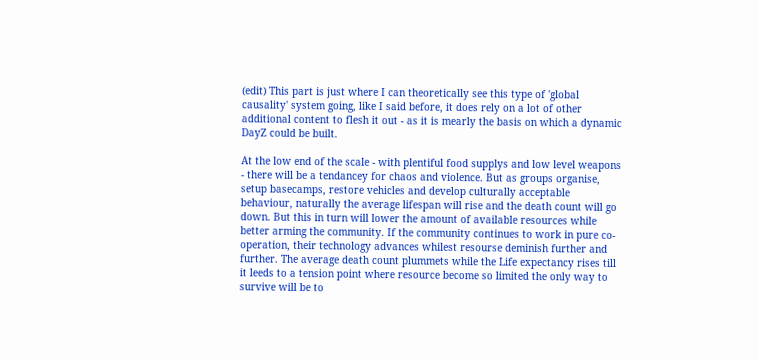(edit) This part is just where I can theoretically see this type of 'global causality' system going, like I said before, it does rely on a lot of other additional content to flesh it out - as it is mearly the basis on which a dynamic DayZ could be built.

At the low end of the scale - with plentiful food supplys and low level weapons - there will be a tendancey for chaos and violence. But as groups organise, setup basecamps, restore vehicles and develop culturally acceptable behaviour, naturally the average lifespan will rise and the death count will go down. But this in turn will lower the amount of available resources while better arming the community. If the community continues to work in pure co-operation, their technology advances whilest resourse deminish further and further. The average death count plummets while the Life expectancy rises till it leeds to a tension point where resource become so limited the only way to survive will be to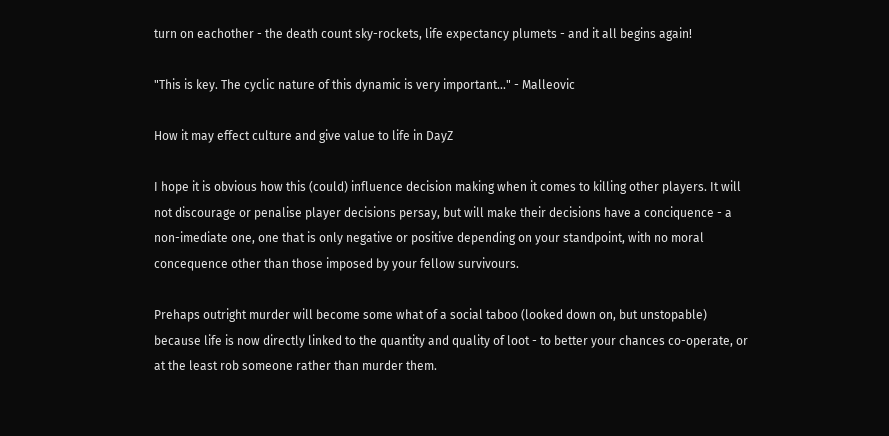turn on eachother - the death count sky-rockets, life expectancy plumets - and it all begins again!

"This is key. The cyclic nature of this dynamic is very important..." - Malleovic

How it may effect culture and give value to life in DayZ

I hope it is obvious how this (could) influence decision making when it comes to killing other players. It will not discourage or penalise player decisions persay, but will make their decisions have a conciquence - a non-imediate one, one that is only negative or positive depending on your standpoint, with no moral concequence other than those imposed by your fellow survivours.

Prehaps outright murder will become some what of a social taboo (looked down on, but unstopable) because life is now directly linked to the quantity and quality of loot - to better your chances co-operate, or at the least rob someone rather than murder them.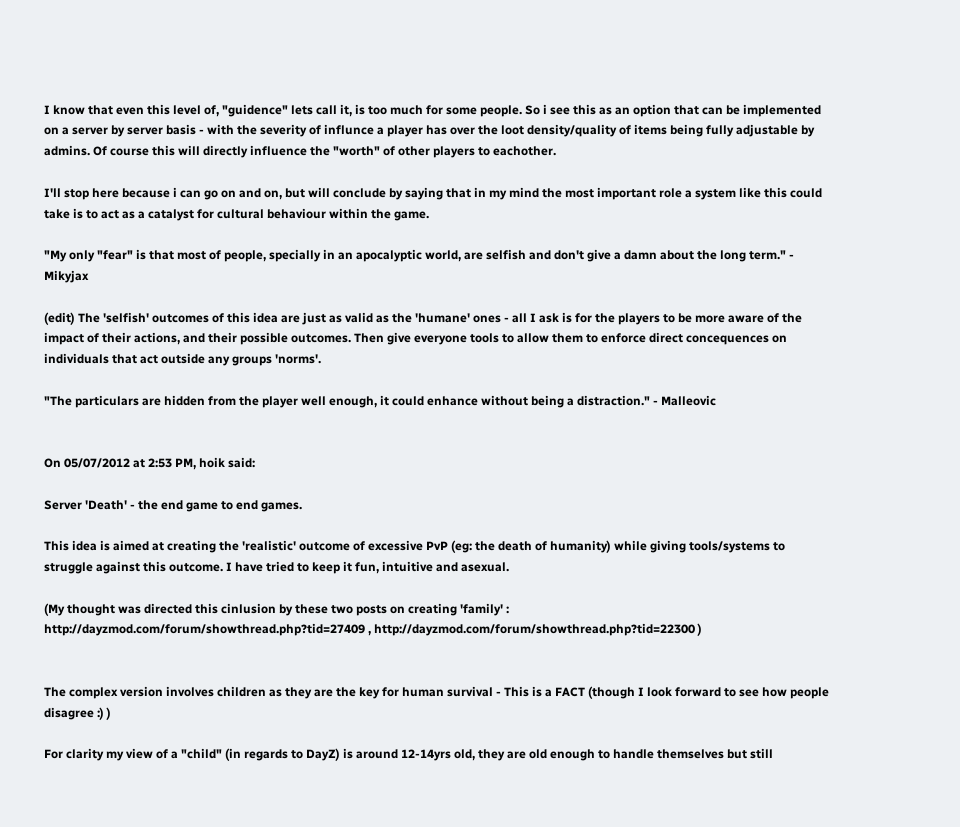I know that even this level of, "guidence" lets call it, is too much for some people. So i see this as an option that can be implemented on a server by server basis - with the severity of influnce a player has over the loot density/quality of items being fully adjustable by admins. Of course this will directly influence the "worth" of other players to eachother.

I'll stop here because i can go on and on, but will conclude by saying that in my mind the most important role a system like this could take is to act as a catalyst for cultural behaviour within the game.

"My only "fear" is that most of people, specially in an apocalyptic world, are selfish and don't give a damn about the long term." - Mikyjax

(edit) The 'selfish' outcomes of this idea are just as valid as the 'humane' ones - all I ask is for the players to be more aware of the impact of their actions, and their possible outcomes. Then give everyone tools to allow them to enforce direct concequences on individuals that act outside any groups 'norms'.

"The particulars are hidden from the player well enough, it could enhance without being a distraction." - Malleovic


On 05/07/2012 at 2:53 PM, hoik said:

Server 'Death' - the end game to end games.

This idea is aimed at creating the 'realistic' outcome of excessive PvP (eg: the death of humanity) while giving tools/systems to struggle against this outcome. I have tried to keep it fun, intuitive and asexual.

(My thought was directed this cinlusion by these two posts on creating 'family' : http://dayzmod.com/forum/showthread.php?tid=27409 , http://dayzmod.com/forum/showthread.php?tid=22300 )


The complex version involves children as they are the key for human survival - This is a FACT (though I look forward to see how people disagree :) )

For clarity my view of a "child" (in regards to DayZ) is around 12-14yrs old, they are old enough to handle themselves but still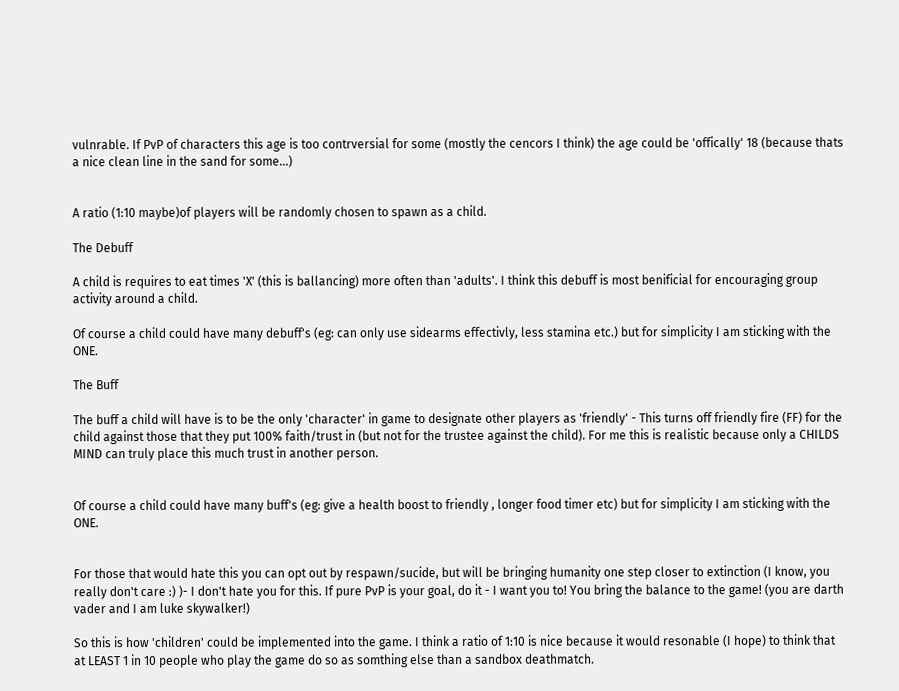vulnrable. If PvP of characters this age is too contrversial for some (mostly the cencors I think) the age could be 'offically' 18 (because thats a nice clean line in the sand for some...)


A ratio (1:10 maybe)of players will be randomly chosen to spawn as a child.

The Debuff

A child is requires to eat times 'X' (this is ballancing) more often than 'adults'. I think this debuff is most benificial for encouraging group activity around a child.

Of course a child could have many debuff's (eg: can only use sidearms effectivly, less stamina etc.) but for simplicity I am sticking with the ONE.

The Buff

The buff a child will have is to be the only 'character' in game to designate other players as 'friendly' - This turns off friendly fire (FF) for the child against those that they put 100% faith/trust in (but not for the trustee against the child). For me this is realistic because only a CHILDS MIND can truly place this much trust in another person.


Of course a child could have many buff's (eg: give a health boost to friendly , longer food timer etc) but for simplicity I am sticking with the ONE.


For those that would hate this you can opt out by respawn/sucide, but will be bringing humanity one step closer to extinction (I know, you really don't care :) )- I don't hate you for this. If pure PvP is your goal, do it - I want you to! You bring the balance to the game! (you are darth vader and I am luke skywalker!)

So this is how 'children' could be implemented into the game. I think a ratio of 1:10 is nice because it would resonable (I hope) to think that at LEAST 1 in 10 people who play the game do so as somthing else than a sandbox deathmatch.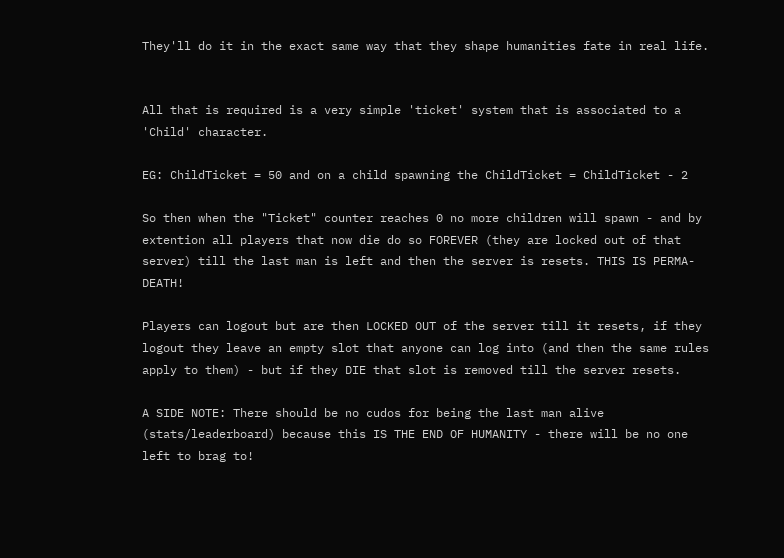They'll do it in the exact same way that they shape humanities fate in real life.


All that is required is a very simple 'ticket' system that is associated to a 'Child' character.

EG: ChildTicket = 50 and on a child spawning the ChildTicket = ChildTicket - 2

So then when the "Ticket" counter reaches 0 no more children will spawn - and by extention all players that now die do so FOREVER (they are locked out of that server) till the last man is left and then the server is resets. THIS IS PERMA-DEATH!

Players can logout but are then LOCKED OUT of the server till it resets, if they logout they leave an empty slot that anyone can log into (and then the same rules apply to them) - but if they DIE that slot is removed till the server resets.

A SIDE NOTE: There should be no cudos for being the last man alive (stats/leaderboard) because this IS THE END OF HUMANITY - there will be no one left to brag to!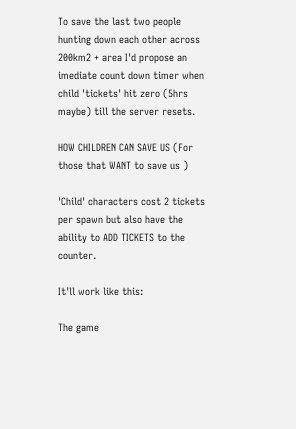To save the last two people hunting down each other across 200km2 + area I'd propose an imediate count down timer when child 'tickets' hit zero (5hrs maybe) till the server resets.

HOW CHILDREN CAN SAVE US (For those that WANT to save us )

'Child' characters cost 2 tickets per spawn but also have the ability to ADD TICKETS to the counter.

It'll work like this:

The game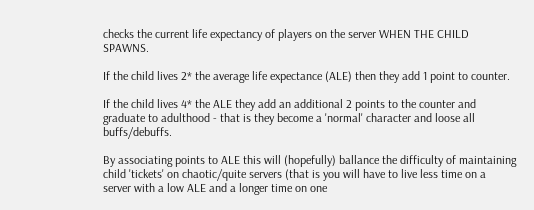checks the current life expectancy of players on the server WHEN THE CHILD SPAWNS.

If the child lives 2* the average life expectance (ALE) then they add 1 point to counter.

If the child lives 4* the ALE they add an additional 2 points to the counter and graduate to adulthood - that is they become a 'normal' character and loose all buffs/debuffs.

By associating points to ALE this will (hopefully) ballance the difficulty of maintaining child 'tickets' on chaotic/quite servers (that is you will have to live less time on a server with a low ALE and a longer time on one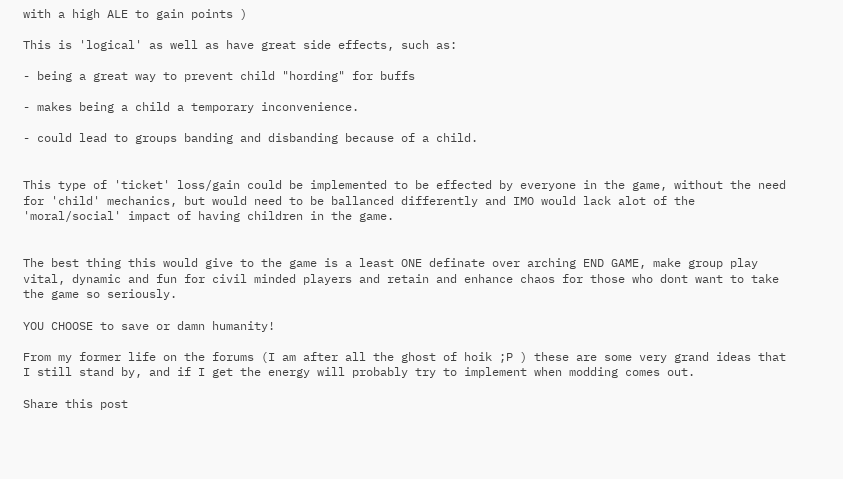with a high ALE to gain points )

This is 'logical' as well as have great side effects, such as:

- being a great way to prevent child "hording" for buffs

- makes being a child a temporary inconvenience.

- could lead to groups banding and disbanding because of a child.


This type of 'ticket' loss/gain could be implemented to be effected by everyone in the game, without the need for 'child' mechanics, but would need to be ballanced differently and IMO would lack alot of the 'moral/social' impact of having children in the game.


The best thing this would give to the game is a least ONE definate over arching END GAME, make group play vital, dynamic and fun for civil minded players and retain and enhance chaos for those who dont want to take the game so seriously.

YOU CHOOSE to save or damn humanity!

From my former life on the forums (I am after all the ghost of hoik ;P ) these are some very grand ideas that I still stand by, and if I get the energy will probably try to implement when modding comes out.

Share this post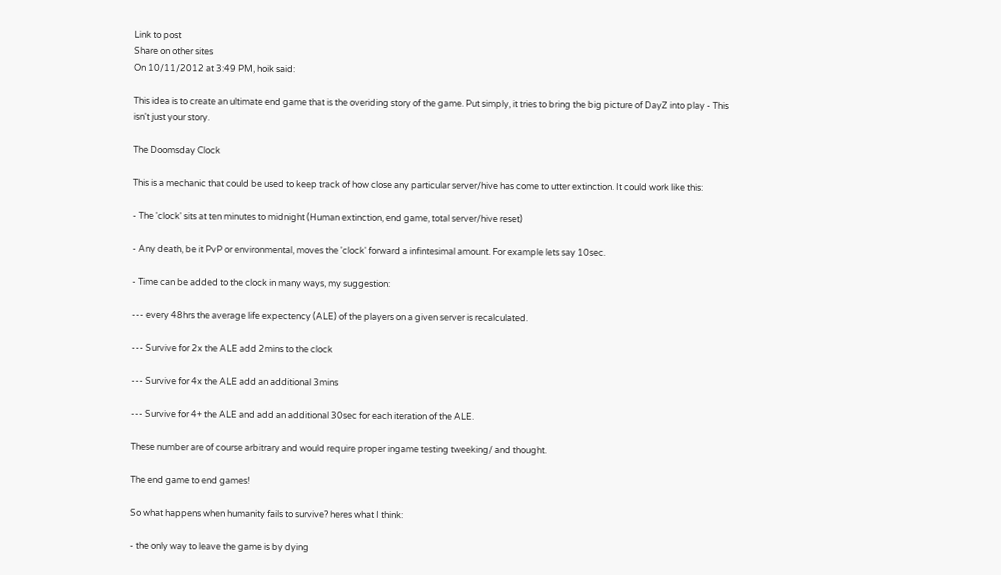Link to post
Share on other sites
On 10/11/2012 at 3:49 PM, hoik said:

This idea is to create an ultimate end game that is the overiding story of the game. Put simply, it tries to bring the big picture of DayZ into play - This isn't just your story.

The Doomsday Clock

This is a mechanic that could be used to keep track of how close any particular server/hive has come to utter extinction. It could work like this:

- The 'clock' sits at ten minutes to midnight (Human extinction, end game, total server/hive reset)

- Any death, be it PvP or environmental, moves the 'clock' forward a infintesimal amount. For example lets say 10sec.

- Time can be added to the clock in many ways, my suggestion:

--- every 48hrs the average life expectency (ALE) of the players on a given server is recalculated.

--- Survive for 2x the ALE add 2mins to the clock

--- Survive for 4x the ALE add an additional 3mins

--- Survive for 4+ the ALE and add an additional 30sec for each iteration of the ALE.

These number are of course arbitrary and would require proper ingame testing tweeking/ and thought.

The end game to end games!

So what happens when humanity fails to survive? heres what I think:

- the only way to leave the game is by dying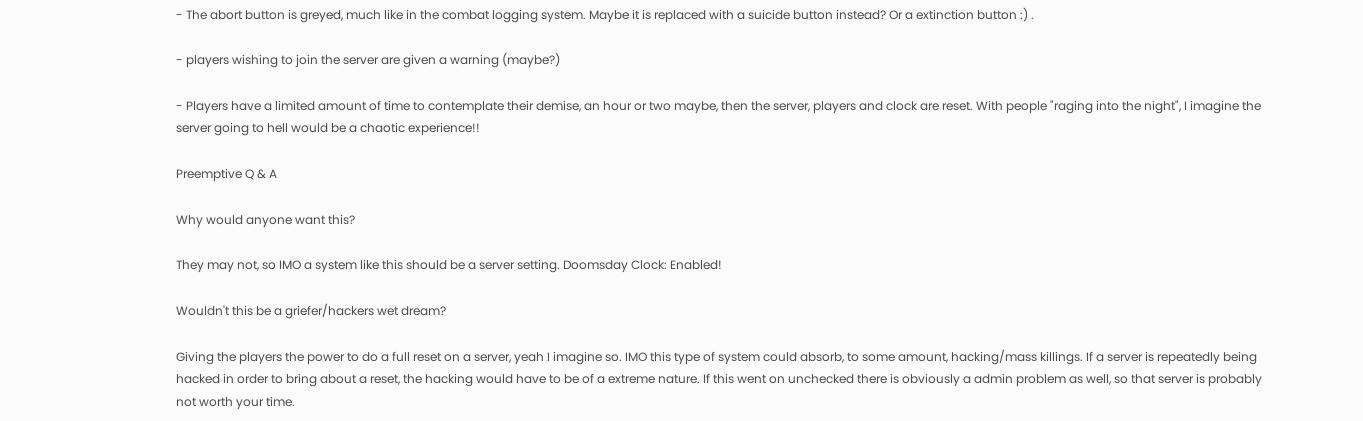- The abort button is greyed, much like in the combat logging system. Maybe it is replaced with a suicide button instead? Or a extinction button :) .

- players wishing to join the server are given a warning (maybe?)

- Players have a limited amount of time to contemplate their demise, an hour or two maybe, then the server, players and clock are reset. With people "raging into the night", I imagine the server going to hell would be a chaotic experience!!

Preemptive Q & A

Why would anyone want this?

They may not, so IMO a system like this should be a server setting. Doomsday Clock: Enabled!

Wouldn't this be a griefer/hackers wet dream?

Giving the players the power to do a full reset on a server, yeah I imagine so. IMO this type of system could absorb, to some amount, hacking/mass killings. If a server is repeatedly being hacked in order to bring about a reset, the hacking would have to be of a extreme nature. If this went on unchecked there is obviously a admin problem as well, so that server is probably not worth your time.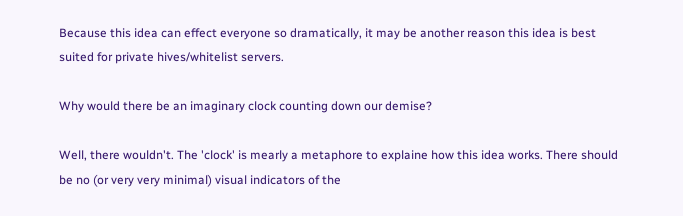Because this idea can effect everyone so dramatically, it may be another reason this idea is best suited for private hives/whitelist servers.

Why would there be an imaginary clock counting down our demise?

Well, there wouldn't. The 'clock' is mearly a metaphore to explaine how this idea works. There should be no (or very very minimal) visual indicators of the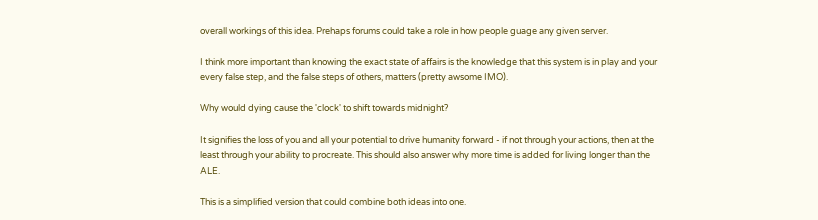overall workings of this idea. Prehaps forums could take a role in how people guage any given server.

I think more important than knowing the exact state of affairs is the knowledge that this system is in play and your every false step, and the false steps of others, matters (pretty awsome IMO).

Why would dying cause the 'clock' to shift towards midnight?

It signifies the loss of you and all your potential to drive humanity forward - if not through your actions, then at the least through your ability to procreate. This should also answer why more time is added for living longer than the ALE.

This is a simplified version that could combine both ideas into one.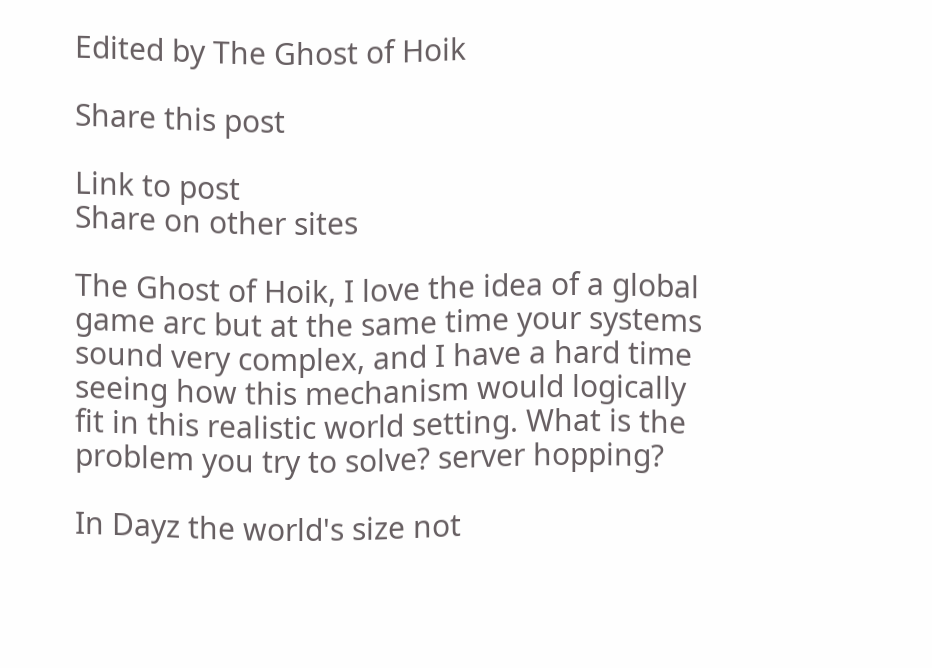Edited by The Ghost of Hoik

Share this post

Link to post
Share on other sites

The Ghost of Hoik, I love the idea of a global game arc but at the same time your systems sound very complex, and I have a hard time seeing how this mechanism would logically fit in this realistic world setting. What is the problem you try to solve? server hopping?

In Dayz the world's size not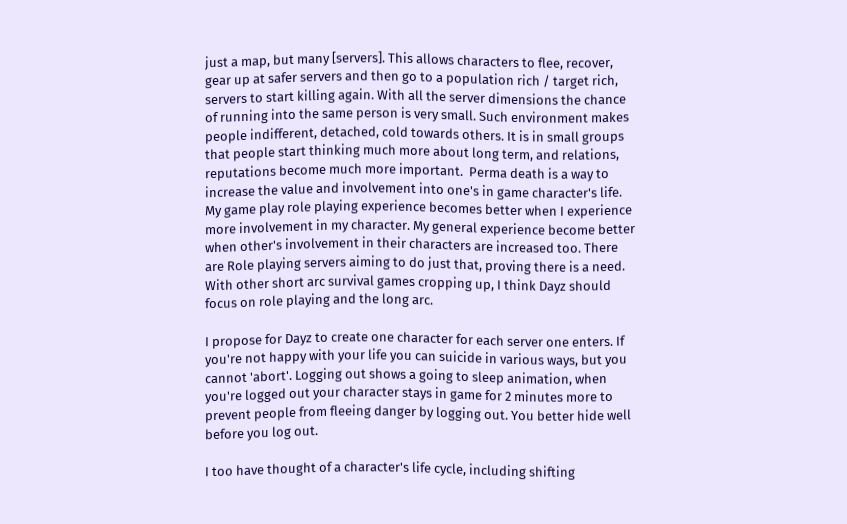just a map, but many [servers]. This allows characters to flee, recover, gear up at safer servers and then go to a population rich / target rich, servers to start killing again. With all the server dimensions the chance of running into the same person is very small. Such environment makes people indifferent, detached, cold towards others. It is in small groups that people start thinking much more about long term, and relations, reputations become much more important.  Perma death is a way to increase the value and involvement into one's in game character's life. My game play role playing experience becomes better when I experience more involvement in my character. My general experience become better when other's involvement in their characters are increased too. There are Role playing servers aiming to do just that, proving there is a need. With other short arc survival games cropping up, I think Dayz should focus on role playing and the long arc.

I propose for Dayz to create one character for each server one enters. If you're not happy with your life you can suicide in various ways, but you cannot 'abort'. Logging out shows a going to sleep animation, when you're logged out your character stays in game for 2 minutes more to prevent people from fleeing danger by logging out. You better hide well before you log out.

I too have thought of a character's life cycle, including shifting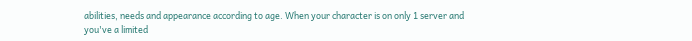abilities, needs and appearance according to age. When your character is on only 1 server and you've a limited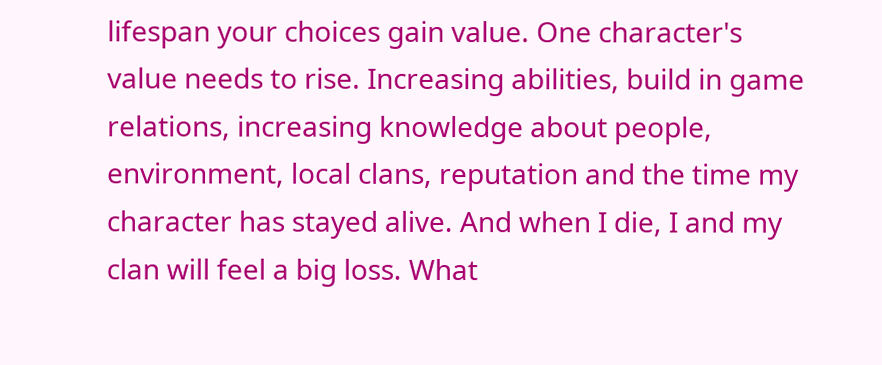lifespan your choices gain value. One character's value needs to rise. Increasing abilities, build in game relations, increasing knowledge about people, environment, local clans, reputation and the time my character has stayed alive. And when I die, I and my clan will feel a big loss. What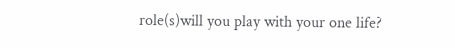role(s)will you play with your one life?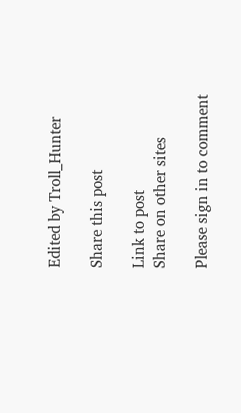Edited by Troll_Hunter

Share this post

Link to post
Share on other sites

Please sign in to comment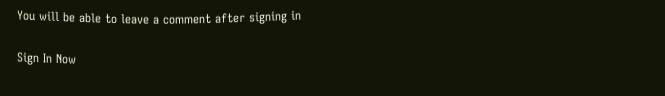You will be able to leave a comment after signing in

Sign In Now